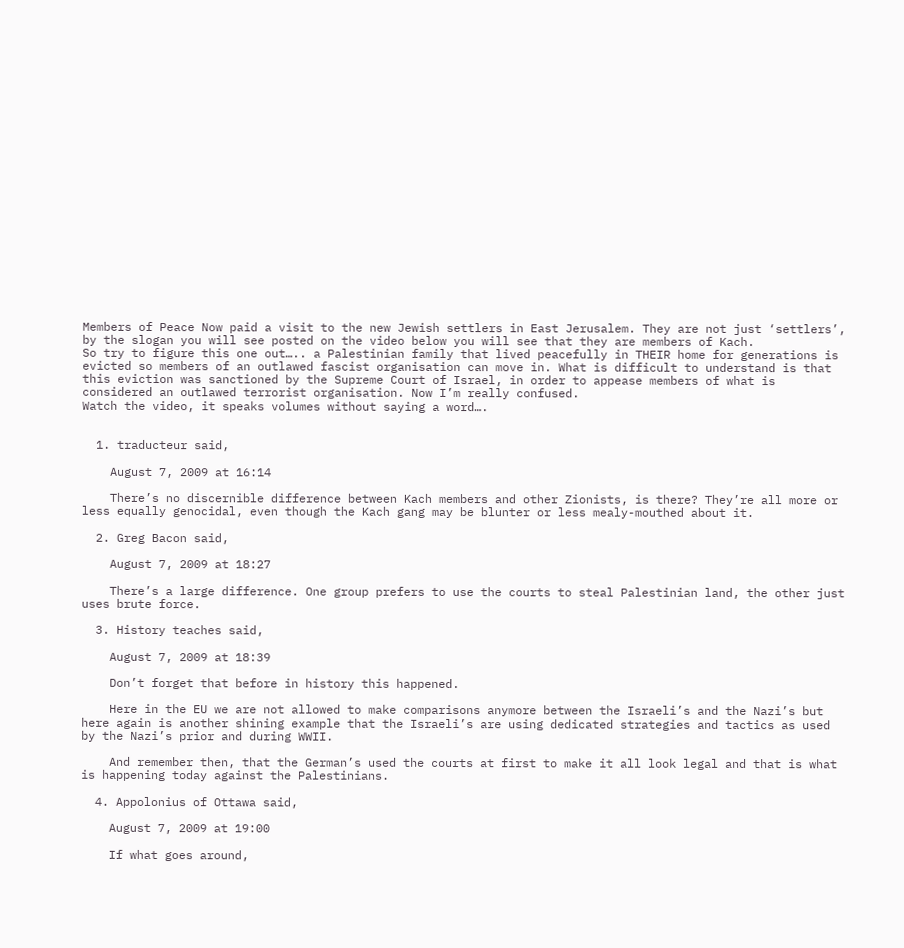Members of Peace Now paid a visit to the new Jewish settlers in East Jerusalem. They are not just ‘settlers’, by the slogan you will see posted on the video below you will see that they are members of Kach.
So try to figure this one out….. a Palestinian family that lived peacefully in THEIR home for generations is evicted so members of an outlawed fascist organisation can move in. What is difficult to understand is that this eviction was sanctioned by the Supreme Court of Israel, in order to appease members of what is considered an outlawed terrorist organisation. Now I’m really confused.
Watch the video, it speaks volumes without saying a word….


  1. traducteur said,

    August 7, 2009 at 16:14

    There’s no discernible difference between Kach members and other Zionists, is there? They’re all more or less equally genocidal, even though the Kach gang may be blunter or less mealy-mouthed about it.

  2. Greg Bacon said,

    August 7, 2009 at 18:27

    There’s a large difference. One group prefers to use the courts to steal Palestinian land, the other just uses brute force.

  3. History teaches said,

    August 7, 2009 at 18:39

    Don’t forget that before in history this happened.

    Here in the EU we are not allowed to make comparisons anymore between the Israeli’s and the Nazi’s but here again is another shining example that the Israeli’s are using dedicated strategies and tactics as used by the Nazi’s prior and during WWII.

    And remember then, that the German’s used the courts at first to make it all look legal and that is what is happening today against the Palestinians.

  4. Appolonius of Ottawa said,

    August 7, 2009 at 19:00

    If what goes around,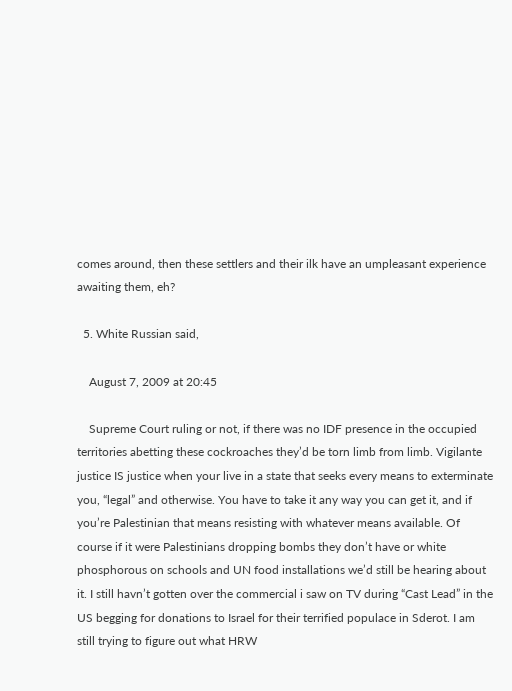comes around, then these settlers and their ilk have an umpleasant experience awaiting them, eh?

  5. White Russian said,

    August 7, 2009 at 20:45

    Supreme Court ruling or not, if there was no IDF presence in the occupied territories abetting these cockroaches they’d be torn limb from limb. Vigilante justice IS justice when your live in a state that seeks every means to exterminate you, “legal” and otherwise. You have to take it any way you can get it, and if you’re Palestinian that means resisting with whatever means available. Of course if it were Palestinians dropping bombs they don’t have or white phosphorous on schools and UN food installations we’d still be hearing about it. I still havn’t gotten over the commercial i saw on TV during “Cast Lead” in the US begging for donations to Israel for their terrified populace in Sderot. I am still trying to figure out what HRW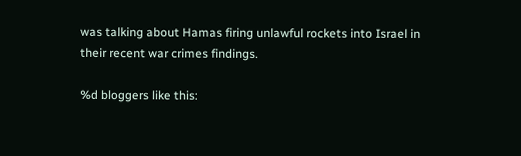was talking about Hamas firing unlawful rockets into Israel in their recent war crimes findings.

%d bloggers like this: